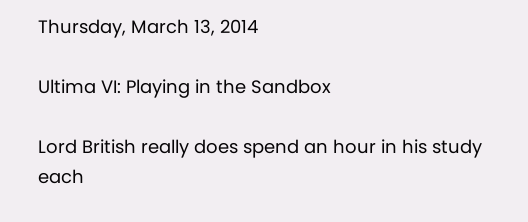Thursday, March 13, 2014

Ultima VI: Playing in the Sandbox

Lord British really does spend an hour in his study each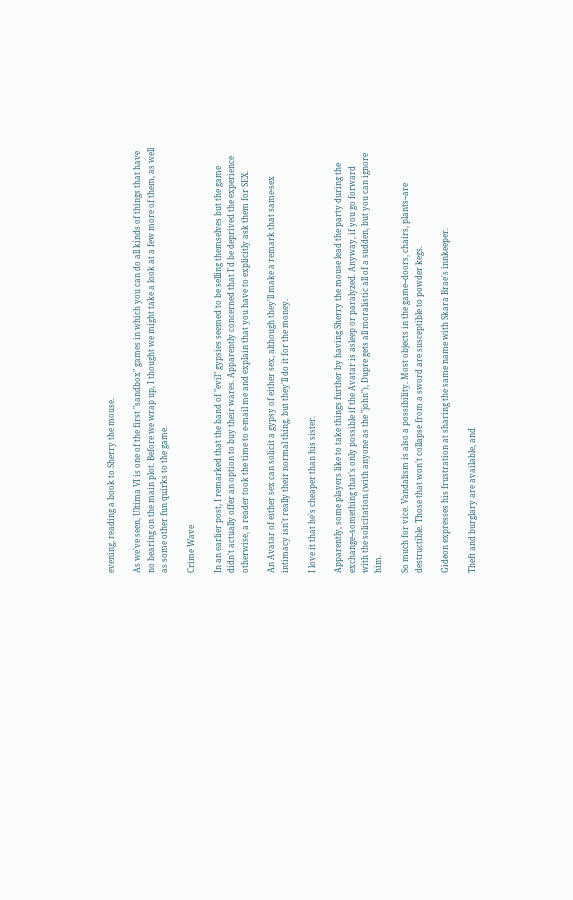evening, reading a book to Sherry the mouse.

As we've seen, Ultima VI is one of the first "sandbox" games in which you can do all kinds of things that have no bearing on the main plot. Before we wrap up, I thought we might take a look at a few more of them, as well as some other fun quirks to the game.

Crime Wave

In an earlier post, I remarked that the band of "evil" gypsies seemed to be selling themselves but the game didn't actually offer an option to buy their wares. Apparently concerned that I'd be deprived the experience otherwise, a reader took the time to e-mail me and explain that you have to explicitly ask them for SEX.

An Avatar of either sex can solicit a gypsy of either sex, although they'll make a remark that same-sex intimacy isn't really their normal thing, but they'll do it for the money.

I love it that he's cheaper than his sister.

Apparently, some players like to take things further by having Sherry the mouse lead the party during the exchange--something that's only possible if the Avatar is asleep or paralyzed. Anyway, if you go forward with the solicitation (with anyone as the "john"), Dupre gets all moralistic all of a sudden, but you can ignore him.

So much for vice. Vandalism is also a possibility. Most objects in the game--doors, chairs, plants--are destructible. Those that won't collapse from a sword are susceptible to powder kegs.

Gideon expresses his frustration at sharing the same name with Skara Brae's innkeeper.

Theft and burglary are available, and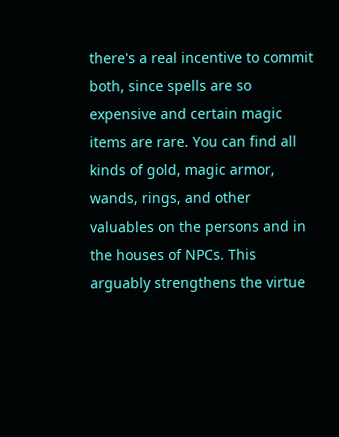there's a real incentive to commit both, since spells are so expensive and certain magic items are rare. You can find all kinds of gold, magic armor, wands, rings, and other valuables on the persons and in the houses of NPCs. This arguably strengthens the virtue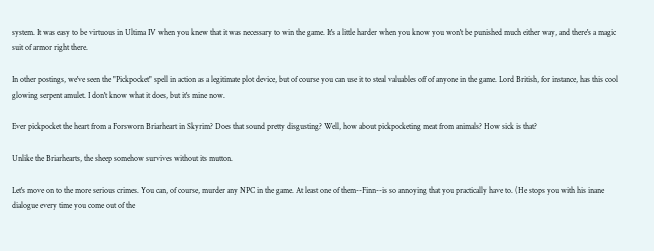system. It was easy to be virtuous in Ultima IV when you knew that it was necessary to win the game. It's a little harder when you know you won't be punished much either way, and there's a magic suit of armor right there.

In other postings, we've seen the "Pickpocket" spell in action as a legitimate plot device, but of course you can use it to steal valuables off of anyone in the game. Lord British, for instance, has this cool glowing serpent amulet. I don't know what it does, but it's mine now.

Ever pickpocket the heart from a Forsworn Briarheart in Skyrim? Does that sound pretty disgusting? Well, how about pickpocketing meat from animals? How sick is that?

Unlike the Briarhearts, the sheep somehow survives without its mutton.

Let's move on to the more serious crimes. You can, of course, murder any NPC in the game. At least one of them--Finn--is so annoying that you practically have to. (He stops you with his inane dialogue every time you come out of the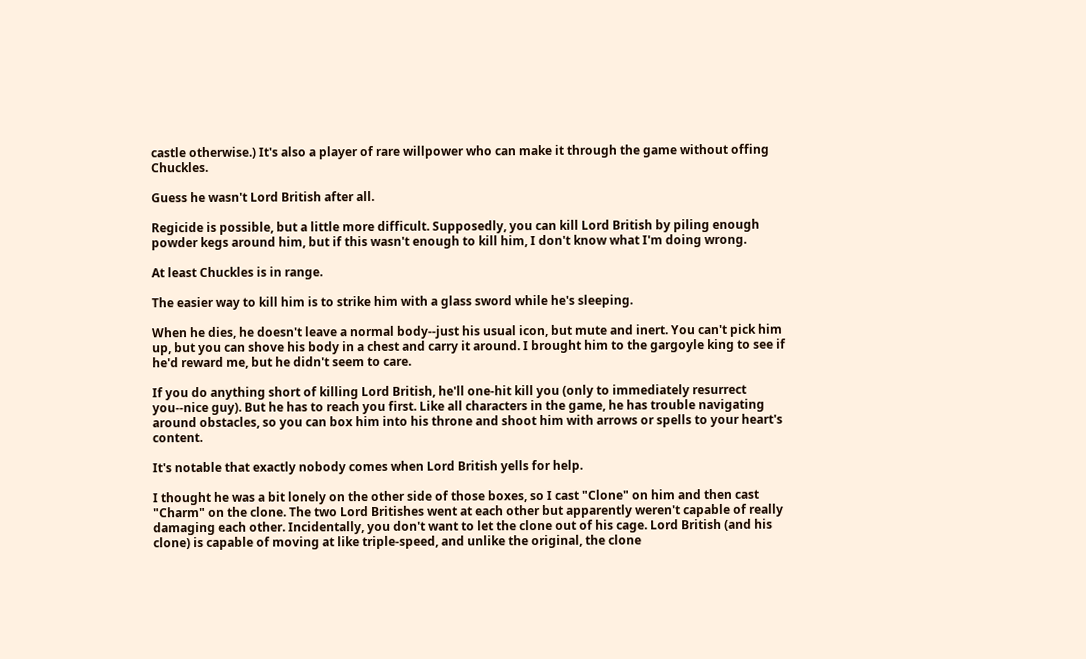castle otherwise.) It's also a player of rare willpower who can make it through the game without offing Chuckles.

Guess he wasn't Lord British after all.

Regicide is possible, but a little more difficult. Supposedly, you can kill Lord British by piling enough powder kegs around him, but if this wasn't enough to kill him, I don't know what I'm doing wrong.

At least Chuckles is in range.

The easier way to kill him is to strike him with a glass sword while he's sleeping.

When he dies, he doesn't leave a normal body--just his usual icon, but mute and inert. You can't pick him up, but you can shove his body in a chest and carry it around. I brought him to the gargoyle king to see if he'd reward me, but he didn't seem to care.

If you do anything short of killing Lord British, he'll one-hit kill you (only to immediately resurrect you--nice guy). But he has to reach you first. Like all characters in the game, he has trouble navigating around obstacles, so you can box him into his throne and shoot him with arrows or spells to your heart's content.

It's notable that exactly nobody comes when Lord British yells for help.

I thought he was a bit lonely on the other side of those boxes, so I cast "Clone" on him and then cast "Charm" on the clone. The two Lord Britishes went at each other but apparently weren't capable of really damaging each other. Incidentally, you don't want to let the clone out of his cage. Lord British (and his clone) is capable of moving at like triple-speed, and unlike the original, the clone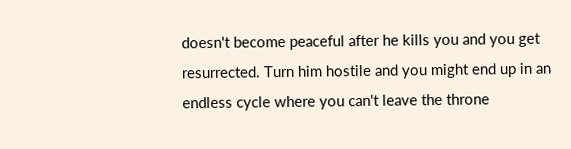doesn't become peaceful after he kills you and you get resurrected. Turn him hostile and you might end up in an endless cycle where you can't leave the throne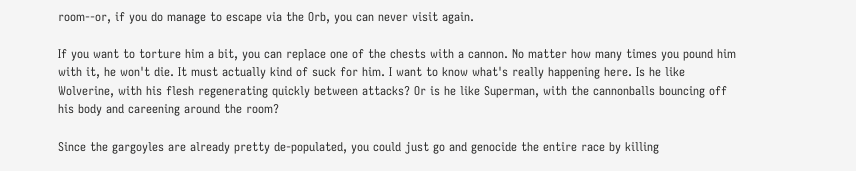room--or, if you do manage to escape via the Orb, you can never visit again.

If you want to torture him a bit, you can replace one of the chests with a cannon. No matter how many times you pound him with it, he won't die. It must actually kind of suck for him. I want to know what's really happening here. Is he like Wolverine, with his flesh regenerating quickly between attacks? Or is he like Superman, with the cannonballs bouncing off his body and careening around the room?

Since the gargoyles are already pretty de-populated, you could just go and genocide the entire race by killing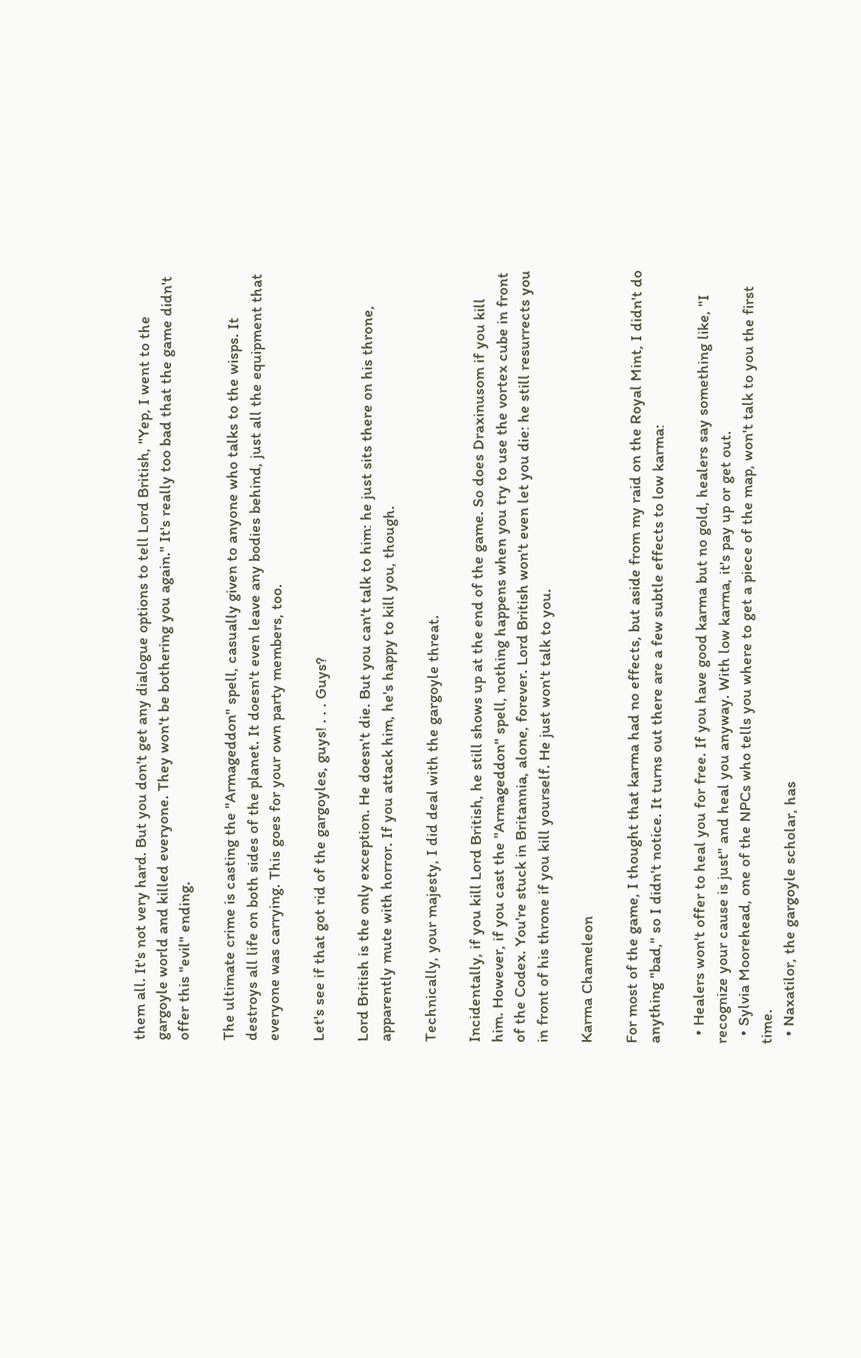them all. It's not very hard. But you don't get any dialogue options to tell Lord British, "Yep, I went to the gargoyle world and killed everyone. They won't be bothering you again." It's really too bad that the game didn't offer this "evil" ending.

The ultimate crime is casting the "Armageddon" spell, casually given to anyone who talks to the wisps. It destroys all life on both sides of the planet. It doesn't even leave any bodies behind, just all the equipment that everyone was carrying. This goes for your own party members, too.

Let's see if that got rid of the gargoyles, guys! . . . Guys?

Lord British is the only exception. He doesn't die. But you can't talk to him: he just sits there on his throne, apparently mute with horror. If you attack him, he's happy to kill you, though.

Technically, your majesty, I did deal with the gargoyle threat.

Incidentally, if you kill Lord British, he still shows up at the end of the game. So does Draxinusom if you kill him. However, if you cast the "Armageddon" spell, nothing happens when you try to use the vortex cube in front of the Codex. You're stuck in Britannia, alone, forever. Lord British won't even let you die: he still resurrects you in front of his throne if you kill yourself. He just won't talk to you.

Karma Chameleon

For most of the game, I thought that karma had no effects, but aside from my raid on the Royal Mint, I didn't do anything "bad," so I didn't notice. It turns out there are a few subtle effects to low karma:

  • Healers won't offer to heal you for free. If you have good karma but no gold, healers say something like, "I recognize your cause is just" and heal you anyway. With low karma, it's pay up or get out.
  • Sylvia Moorehead, one of the NPCs who tells you where to get a piece of the map, won't talk to you the first time.
  • Naxatilor, the gargoyle scholar, has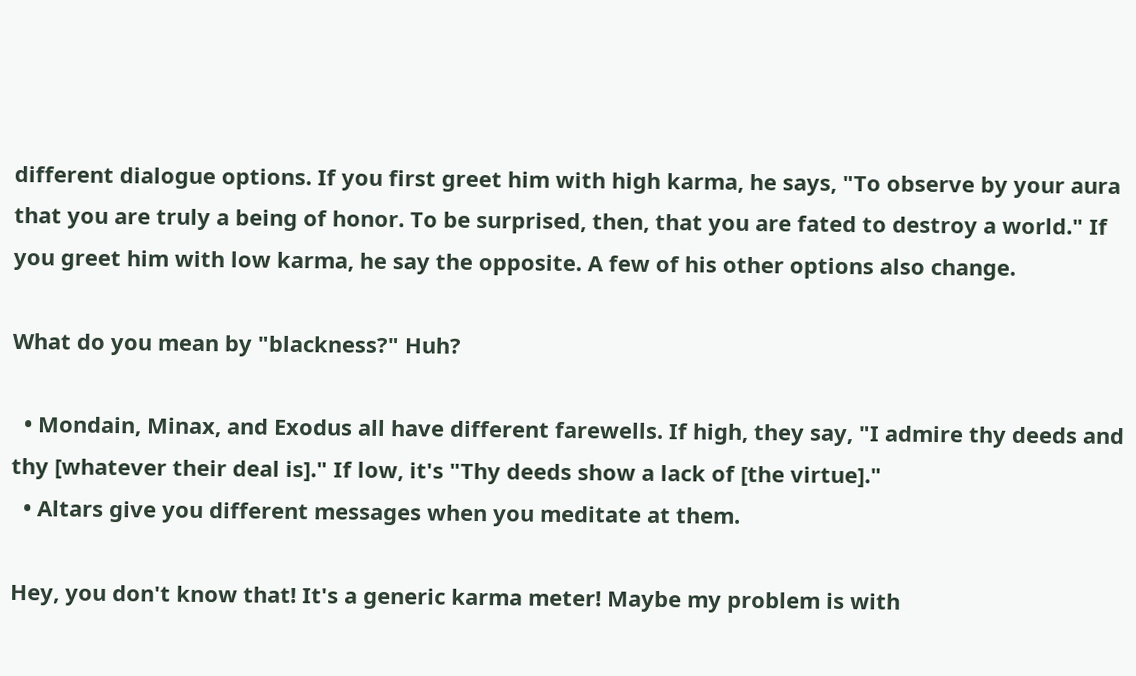different dialogue options. If you first greet him with high karma, he says, "To observe by your aura that you are truly a being of honor. To be surprised, then, that you are fated to destroy a world." If you greet him with low karma, he say the opposite. A few of his other options also change.

What do you mean by "blackness?" Huh?

  • Mondain, Minax, and Exodus all have different farewells. If high, they say, "I admire thy deeds and thy [whatever their deal is]." If low, it's "Thy deeds show a lack of [the virtue]."
  • Altars give you different messages when you meditate at them.

Hey, you don't know that! It's a generic karma meter! Maybe my problem is with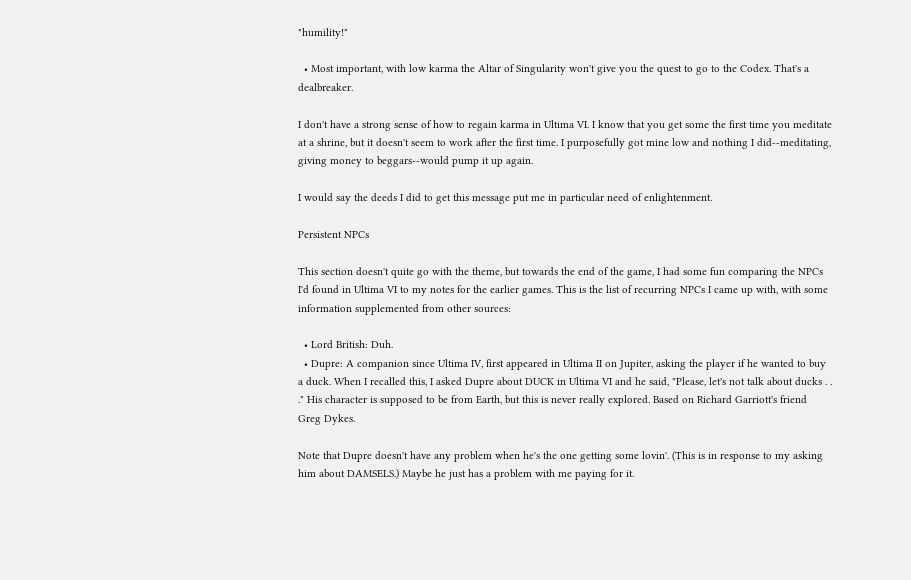"humility!"

  • Most important, with low karma the Altar of Singularity won't give you the quest to go to the Codex. That's a dealbreaker.

I don't have a strong sense of how to regain karma in Ultima VI. I know that you get some the first time you meditate at a shrine, but it doesn't seem to work after the first time. I purposefully got mine low and nothing I did--meditating, giving money to beggars--would pump it up again.

I would say the deeds I did to get this message put me in particular need of enlightenment.

Persistent NPCs

This section doesn't quite go with the theme, but towards the end of the game, I had some fun comparing the NPCs I'd found in Ultima VI to my notes for the earlier games. This is the list of recurring NPCs I came up with, with some information supplemented from other sources:

  • Lord British: Duh.
  • Dupre: A companion since Ultima IV, first appeared in Ultima II on Jupiter, asking the player if he wanted to buy a duck. When I recalled this, I asked Dupre about DUCK in Ultima VI and he said, "Please, let's not talk about ducks . . ." His character is supposed to be from Earth, but this is never really explored. Based on Richard Garriott's friend Greg Dykes.

Note that Dupre doesn't have any problem when he's the one getting some lovin'. (This is in response to my asking him about DAMSELS.) Maybe he just has a problem with me paying for it.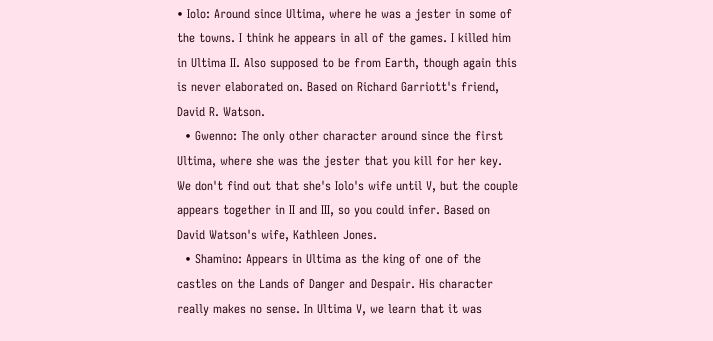• Iolo: Around since Ultima, where he was a jester in some of the towns. I think he appears in all of the games. I killed him in Ultima II. Also supposed to be from Earth, though again this is never elaborated on. Based on Richard Garriott's friend, David R. Watson.
  • Gwenno: The only other character around since the first Ultima, where she was the jester that you kill for her key. We don't find out that she's Iolo's wife until V, but the couple appears together in II and III, so you could infer. Based on David Watson's wife, Kathleen Jones.
  • Shamino: Appears in Ultima as the king of one of the castles on the Lands of Danger and Despair. His character really makes no sense. In Ultima V, we learn that it was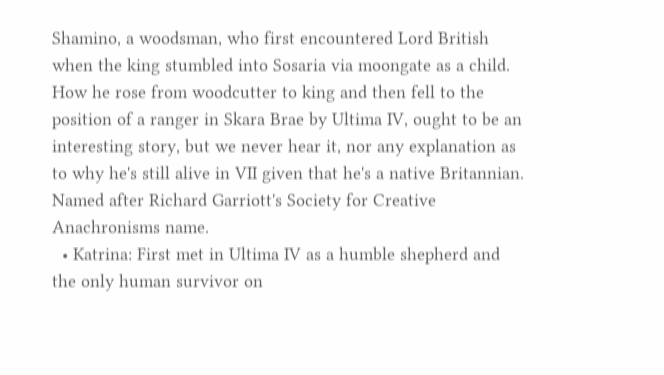Shamino, a woodsman, who first encountered Lord British when the king stumbled into Sosaria via moongate as a child. How he rose from woodcutter to king and then fell to the position of a ranger in Skara Brae by Ultima IV, ought to be an interesting story, but we never hear it, nor any explanation as to why he's still alive in VII given that he's a native Britannian. Named after Richard Garriott's Society for Creative Anachronisms name.
  • Katrina: First met in Ultima IV as a humble shepherd and the only human survivor on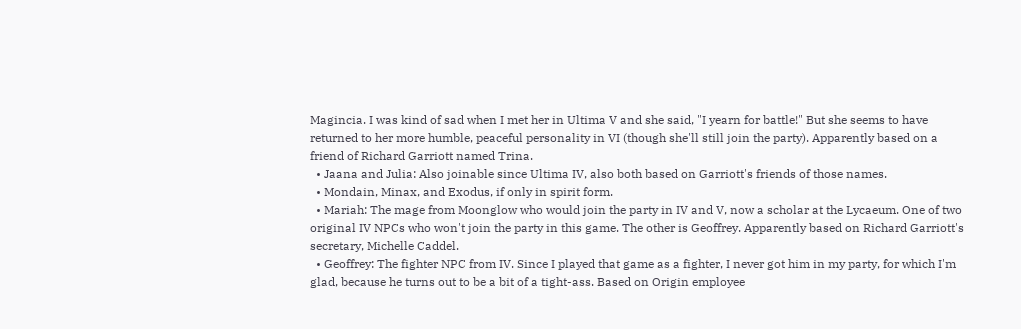Magincia. I was kind of sad when I met her in Ultima V and she said, "I yearn for battle!" But she seems to have returned to her more humble, peaceful personality in VI (though she'll still join the party). Apparently based on a friend of Richard Garriott named Trina.
  • Jaana and Julia: Also joinable since Ultima IV, also both based on Garriott's friends of those names.
  • Mondain, Minax, and Exodus, if only in spirit form.
  • Mariah: The mage from Moonglow who would join the party in IV and V, now a scholar at the Lycaeum. One of two original IV NPCs who won't join the party in this game. The other is Geoffrey. Apparently based on Richard Garriott's secretary, Michelle Caddel.
  • Geoffrey: The fighter NPC from IV. Since I played that game as a fighter, I never got him in my party, for which I'm glad, because he turns out to be a bit of a tight-ass. Based on Origin employee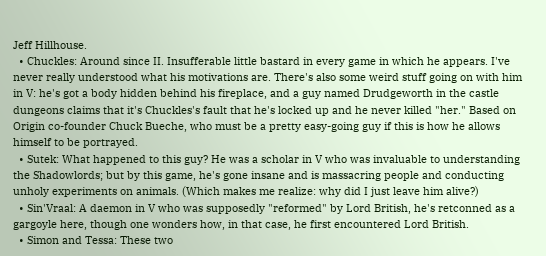Jeff Hillhouse.
  • Chuckles: Around since II. Insufferable little bastard in every game in which he appears. I've never really understood what his motivations are. There's also some weird stuff going on with him in V: he's got a body hidden behind his fireplace, and a guy named Drudgeworth in the castle dungeons claims that it's Chuckles's fault that he's locked up and he never killed "her." Based on Origin co-founder Chuck Bueche, who must be a pretty easy-going guy if this is how he allows himself to be portrayed.
  • Sutek: What happened to this guy? He was a scholar in V who was invaluable to understanding the Shadowlords; but by this game, he's gone insane and is massacring people and conducting unholy experiments on animals. (Which makes me realize: why did I just leave him alive?)
  • Sin'Vraal: A daemon in V who was supposedly "reformed" by Lord British, he's retconned as a gargoyle here, though one wonders how, in that case, he first encountered Lord British.
  • Simon and Tessa: These two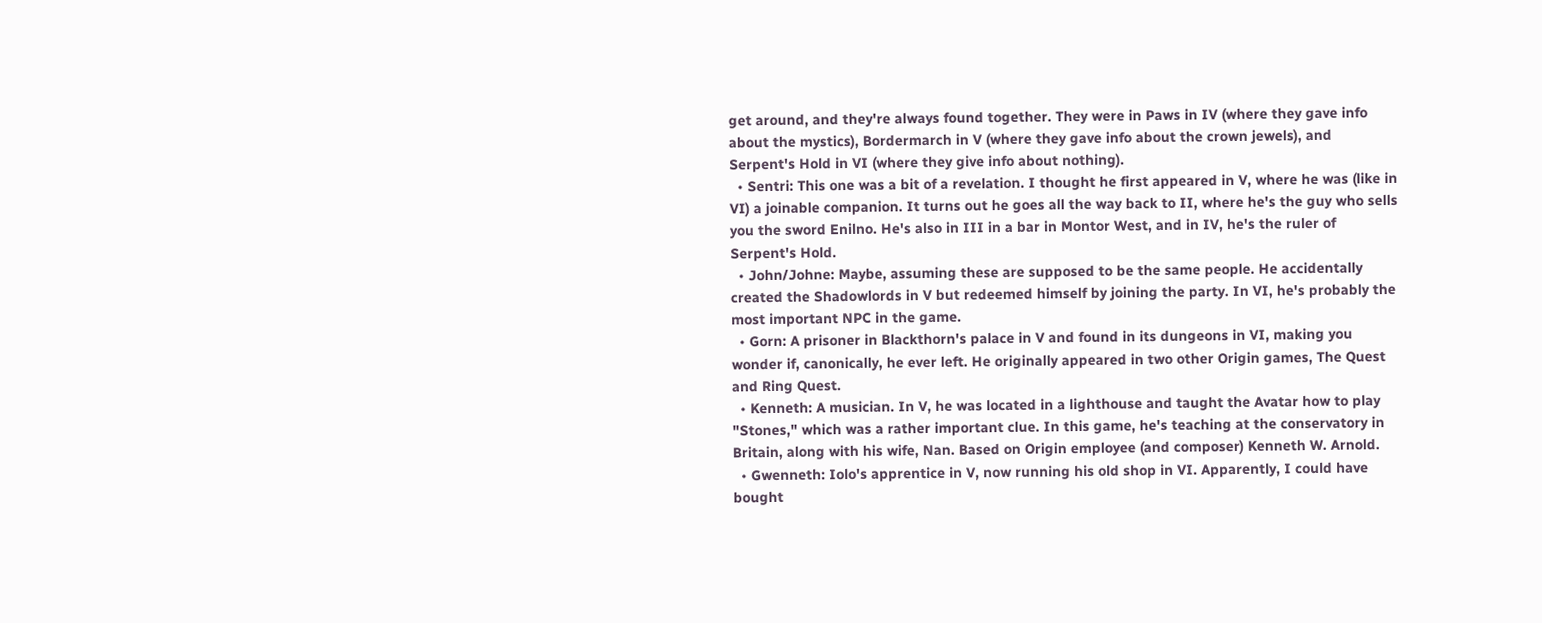get around, and they're always found together. They were in Paws in IV (where they gave info about the mystics), Bordermarch in V (where they gave info about the crown jewels), and  Serpent's Hold in VI (where they give info about nothing).
  • Sentri: This one was a bit of a revelation. I thought he first appeared in V, where he was (like in VI) a joinable companion. It turns out he goes all the way back to II, where he's the guy who sells you the sword Enilno. He's also in III in a bar in Montor West, and in IV, he's the ruler of Serpent's Hold.
  • John/Johne: Maybe, assuming these are supposed to be the same people. He accidentally created the Shadowlords in V but redeemed himself by joining the party. In VI, he's probably the most important NPC in the game.
  • Gorn: A prisoner in Blackthorn's palace in V and found in its dungeons in VI, making you wonder if, canonically, he ever left. He originally appeared in two other Origin games, The Quest and Ring Quest.
  • Kenneth: A musician. In V, he was located in a lighthouse and taught the Avatar how to play "Stones," which was a rather important clue. In this game, he's teaching at the conservatory in Britain, along with his wife, Nan. Based on Origin employee (and composer) Kenneth W. Arnold.
  • Gwenneth: Iolo's apprentice in V, now running his old shop in VI. Apparently, I could have bought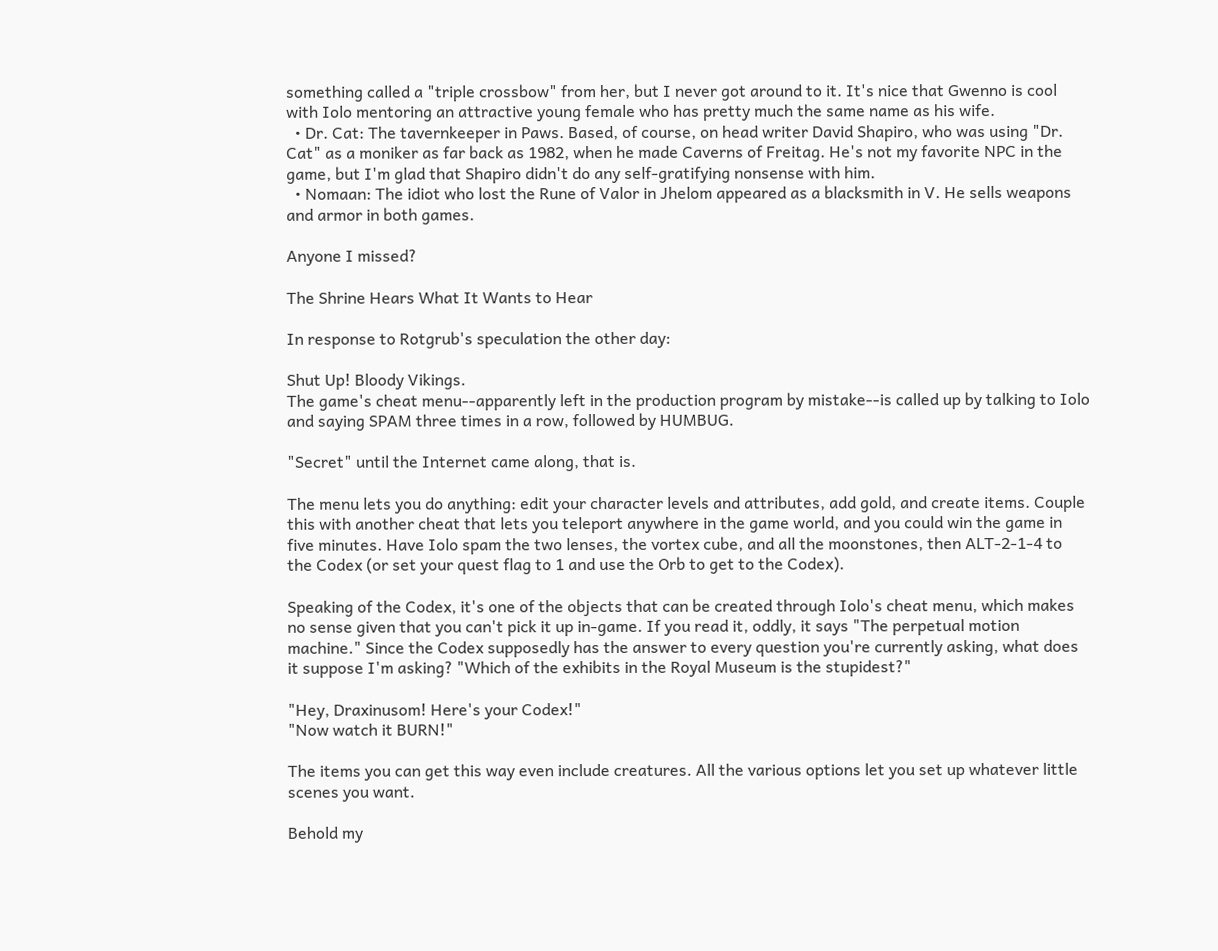something called a "triple crossbow" from her, but I never got around to it. It's nice that Gwenno is cool with Iolo mentoring an attractive young female who has pretty much the same name as his wife.
  • Dr. Cat: The tavernkeeper in Paws. Based, of course, on head writer David Shapiro, who was using "Dr. Cat" as a moniker as far back as 1982, when he made Caverns of Freitag. He's not my favorite NPC in the game, but I'm glad that Shapiro didn't do any self-gratifying nonsense with him.
  • Nomaan: The idiot who lost the Rune of Valor in Jhelom appeared as a blacksmith in V. He sells weapons and armor in both games.

Anyone I missed?

The Shrine Hears What It Wants to Hear

In response to Rotgrub's speculation the other day:

Shut Up! Bloody Vikings.
The game's cheat menu--apparently left in the production program by mistake--is called up by talking to Iolo and saying SPAM three times in a row, followed by HUMBUG.

"Secret" until the Internet came along, that is.

The menu lets you do anything: edit your character levels and attributes, add gold, and create items. Couple this with another cheat that lets you teleport anywhere in the game world, and you could win the game in five minutes. Have Iolo spam the two lenses, the vortex cube, and all the moonstones, then ALT-2-1-4 to the Codex (or set your quest flag to 1 and use the Orb to get to the Codex).

Speaking of the Codex, it's one of the objects that can be created through Iolo's cheat menu, which makes no sense given that you can't pick it up in-game. If you read it, oddly, it says "The perpetual motion machine." Since the Codex supposedly has the answer to every question you're currently asking, what does it suppose I'm asking? "Which of the exhibits in the Royal Museum is the stupidest?"

"Hey, Draxinusom! Here's your Codex!"
"Now watch it BURN!"

The items you can get this way even include creatures. All the various options let you set up whatever little scenes you want.

Behold my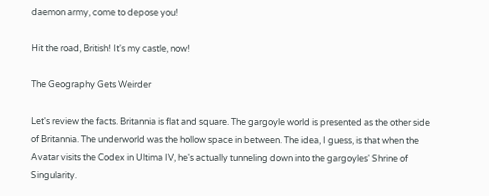daemon army, come to depose you!

Hit the road, British! It's my castle, now!

The Geography Gets Weirder

Let's review the facts. Britannia is flat and square. The gargoyle world is presented as the other side of Britannia. The underworld was the hollow space in between. The idea, I guess, is that when the Avatar visits the Codex in Ultima IV, he's actually tunneling down into the gargoyles' Shrine of Singularity.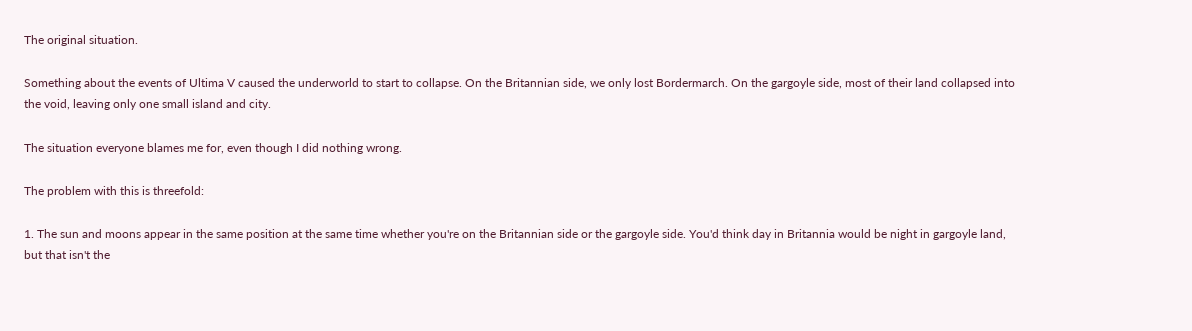The original situation.

Something about the events of Ultima V caused the underworld to start to collapse. On the Britannian side, we only lost Bordermarch. On the gargoyle side, most of their land collapsed into the void, leaving only one small island and city.

The situation everyone blames me for, even though I did nothing wrong.

The problem with this is threefold:

1. The sun and moons appear in the same position at the same time whether you're on the Britannian side or the gargoyle side. You'd think day in Britannia would be night in gargoyle land, but that isn't the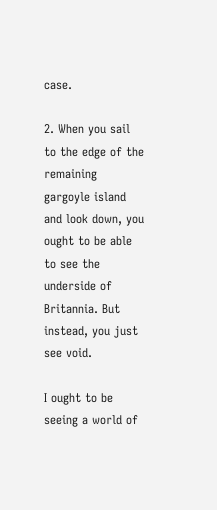case.

2. When you sail to the edge of the remaining gargoyle island and look down, you ought to be able to see the underside of Britannia. But instead, you just see void.

I ought to be seeing a world of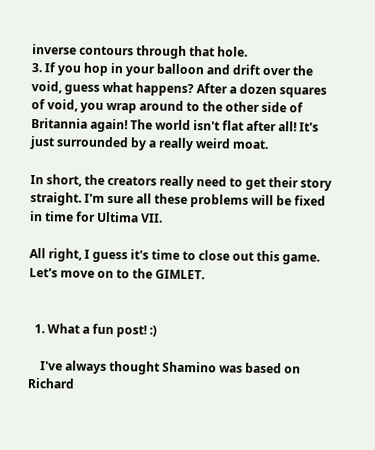inverse contours through that hole.
3. If you hop in your balloon and drift over the void, guess what happens? After a dozen squares of void, you wrap around to the other side of Britannia again! The world isn't flat after all! It's just surrounded by a really weird moat.

In short, the creators really need to get their story straight. I'm sure all these problems will be fixed in time for Ultima VII.

All right, I guess it's time to close out this game. Let's move on to the GIMLET.


  1. What a fun post! :)

    I've always thought Shamino was based on Richard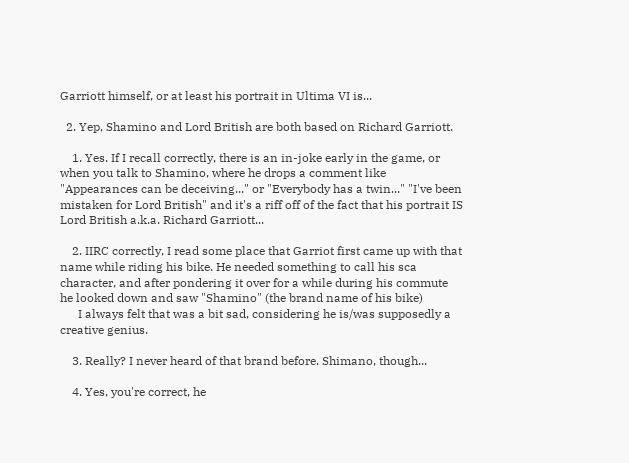Garriott himself, or at least his portrait in Ultima VI is...

  2. Yep, Shamino and Lord British are both based on Richard Garriott.

    1. Yes. If I recall correctly, there is an in-joke early in the game, or when you talk to Shamino, where he drops a comment like "Appearances can be deceiving..." or "Everybody has a twin..." "I've been mistaken for Lord British" and it's a riff off of the fact that his portrait IS Lord British a.k.a. Richard Garriott...

    2. IIRC correctly, I read some place that Garriot first came up with that name while riding his bike. He needed something to call his sca character, and after pondering it over for a while during his commute he looked down and saw "Shamino" (the brand name of his bike)
      I always felt that was a bit sad, considering he is/was supposedly a creative genius.

    3. Really? I never heard of that brand before. Shimano, though...

    4. Yes, you're correct, he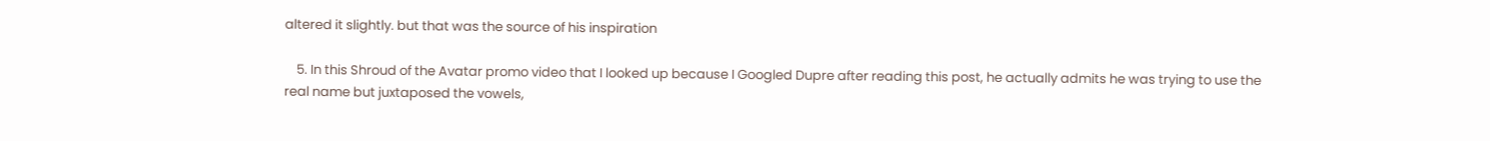altered it slightly. but that was the source of his inspiration

    5. In this Shroud of the Avatar promo video that I looked up because I Googled Dupre after reading this post, he actually admits he was trying to use the real name but juxtaposed the vowels,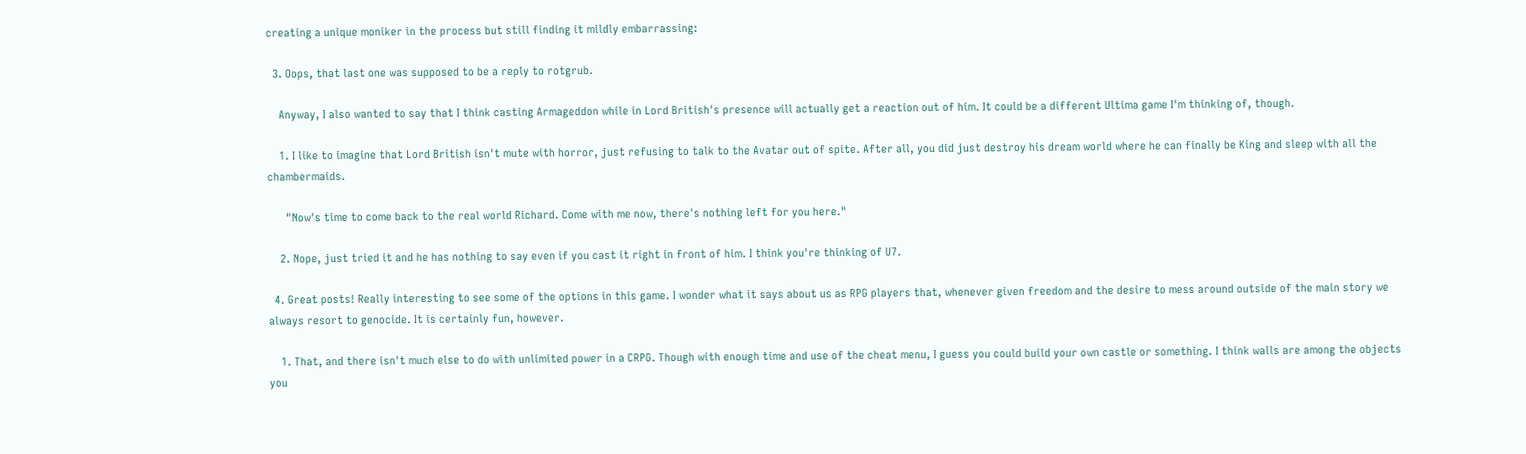creating a unique moniker in the process but still finding it mildly embarrassing:

  3. Oops, that last one was supposed to be a reply to rotgrub.

    Anyway, I also wanted to say that I think casting Armageddon while in Lord British's presence will actually get a reaction out of him. It could be a different Ultima game I'm thinking of, though.

    1. I like to imagine that Lord British isn't mute with horror, just refusing to talk to the Avatar out of spite. After all, you did just destroy his dream world where he can finally be King and sleep with all the chambermaids.

      "Now's time to come back to the real world Richard. Come with me now, there's nothing left for you here."

    2. Nope, just tried it and he has nothing to say even if you cast it right in front of him. I think you're thinking of U7.

  4. Great posts! Really interesting to see some of the options in this game. I wonder what it says about us as RPG players that, whenever given freedom and the desire to mess around outside of the main story we always resort to genocide. It is certainly fun, however.

    1. That, and there isn't much else to do with unlimited power in a CRPG. Though with enough time and use of the cheat menu, I guess you could build your own castle or something. I think walls are among the objects you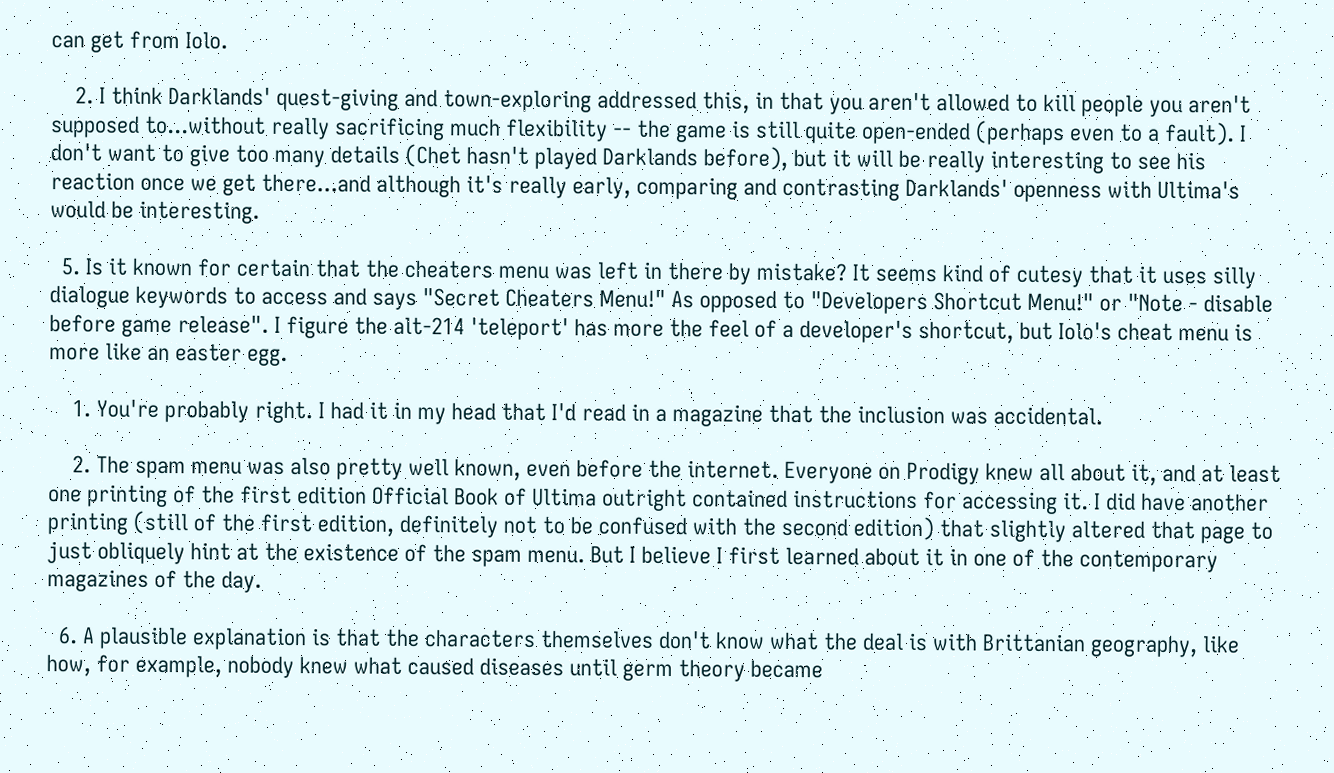can get from Iolo.

    2. I think Darklands' quest-giving and town-exploring addressed this, in that you aren't allowed to kill people you aren't supposed to...without really sacrificing much flexibility -- the game is still quite open-ended (perhaps even to a fault). I don't want to give too many details (Chet hasn't played Darklands before), but it will be really interesting to see his reaction once we get there...and although it's really early, comparing and contrasting Darklands' openness with Ultima's would be interesting.

  5. Is it known for certain that the cheaters menu was left in there by mistake? It seems kind of cutesy that it uses silly dialogue keywords to access and says "Secret Cheaters Menu!" As opposed to "Developers Shortcut Menu!" or "Note - disable before game release". I figure the alt-214 'teleport' has more the feel of a developer's shortcut, but Iolo's cheat menu is more like an easter egg.

    1. You're probably right. I had it in my head that I'd read in a magazine that the inclusion was accidental.

    2. The spam menu was also pretty well known, even before the internet. Everyone on Prodigy knew all about it, and at least one printing of the first edition Official Book of Ultima outright contained instructions for accessing it. I did have another printing (still of the first edition, definitely not to be confused with the second edition) that slightly altered that page to just obliquely hint at the existence of the spam menu. But I believe I first learned about it in one of the contemporary magazines of the day.

  6. A plausible explanation is that the characters themselves don't know what the deal is with Brittanian geography, like how, for example, nobody knew what caused diseases until germ theory became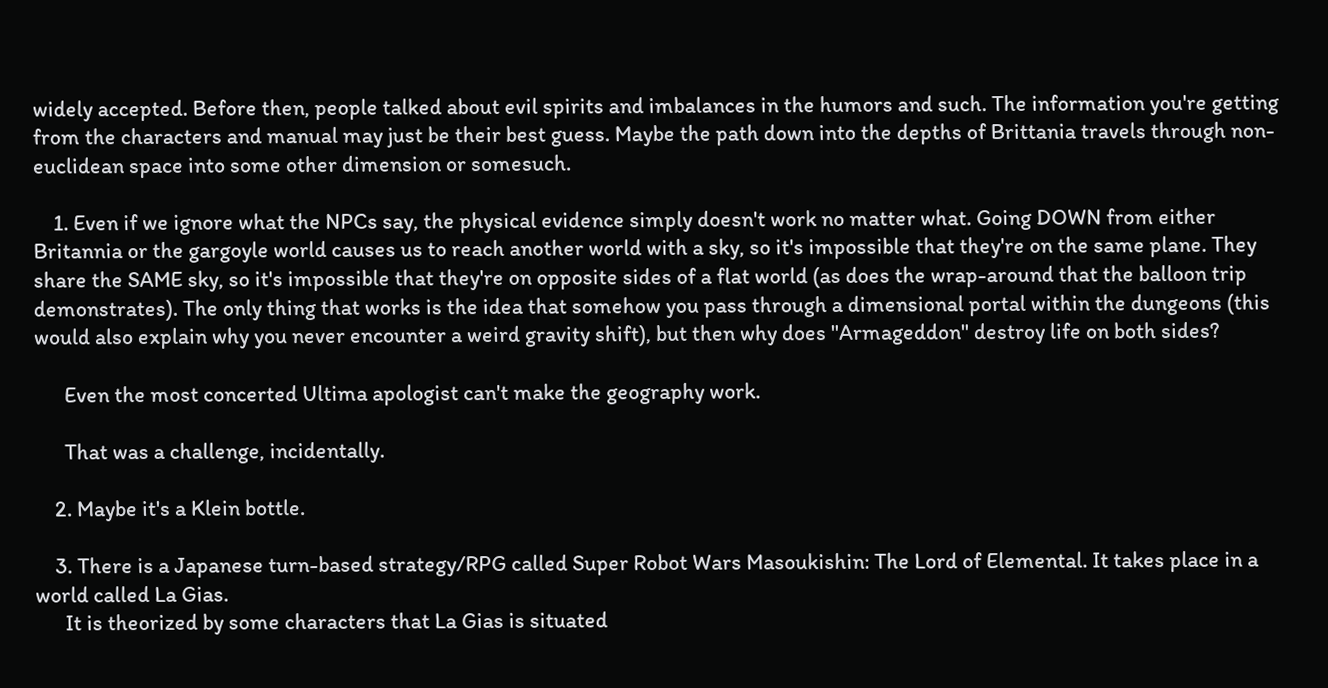widely accepted. Before then, people talked about evil spirits and imbalances in the humors and such. The information you're getting from the characters and manual may just be their best guess. Maybe the path down into the depths of Brittania travels through non-euclidean space into some other dimension or somesuch.

    1. Even if we ignore what the NPCs say, the physical evidence simply doesn't work no matter what. Going DOWN from either Britannia or the gargoyle world causes us to reach another world with a sky, so it's impossible that they're on the same plane. They share the SAME sky, so it's impossible that they're on opposite sides of a flat world (as does the wrap-around that the balloon trip demonstrates). The only thing that works is the idea that somehow you pass through a dimensional portal within the dungeons (this would also explain why you never encounter a weird gravity shift), but then why does "Armageddon" destroy life on both sides?

      Even the most concerted Ultima apologist can't make the geography work.

      That was a challenge, incidentally.

    2. Maybe it's a Klein bottle.

    3. There is a Japanese turn-based strategy/RPG called Super Robot Wars Masoukishin: The Lord of Elemental. It takes place in a world called La Gias.
      It is theorized by some characters that La Gias is situated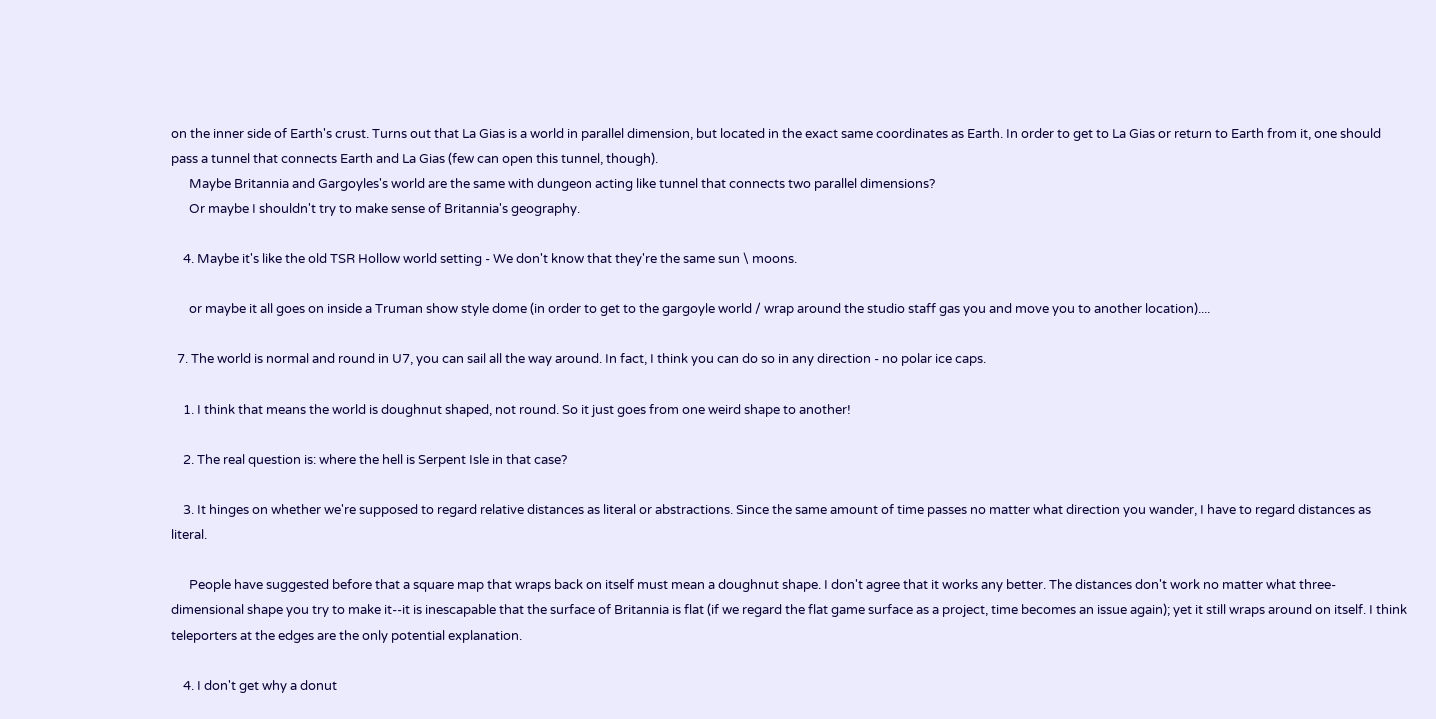on the inner side of Earth's crust. Turns out that La Gias is a world in parallel dimension, but located in the exact same coordinates as Earth. In order to get to La Gias or return to Earth from it, one should pass a tunnel that connects Earth and La Gias (few can open this tunnel, though).
      Maybe Britannia and Gargoyles's world are the same with dungeon acting like tunnel that connects two parallel dimensions?
      Or maybe I shouldn't try to make sense of Britannia's geography.

    4. Maybe it's like the old TSR Hollow world setting - We don't know that they're the same sun \ moons.

      or maybe it all goes on inside a Truman show style dome (in order to get to the gargoyle world / wrap around the studio staff gas you and move you to another location)....

  7. The world is normal and round in U7, you can sail all the way around. In fact, I think you can do so in any direction - no polar ice caps.

    1. I think that means the world is doughnut shaped, not round. So it just goes from one weird shape to another!

    2. The real question is: where the hell is Serpent Isle in that case?

    3. It hinges on whether we're supposed to regard relative distances as literal or abstractions. Since the same amount of time passes no matter what direction you wander, I have to regard distances as literal.

      People have suggested before that a square map that wraps back on itself must mean a doughnut shape. I don't agree that it works any better. The distances don't work no matter what three-dimensional shape you try to make it--it is inescapable that the surface of Britannia is flat (if we regard the flat game surface as a project, time becomes an issue again); yet it still wraps around on itself. I think teleporters at the edges are the only potential explanation.

    4. I don't get why a donut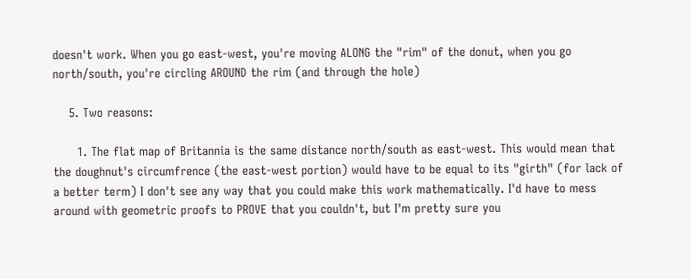doesn't work. When you go east-west, you're moving ALONG the "rim" of the donut, when you go north/south, you're circling AROUND the rim (and through the hole)

    5. Two reasons:

      1. The flat map of Britannia is the same distance north/south as east-west. This would mean that the doughnut's circumfrence (the east-west portion) would have to be equal to its "girth" (for lack of a better term) I don't see any way that you could make this work mathematically. I'd have to mess around with geometric proofs to PROVE that you couldn't, but I'm pretty sure you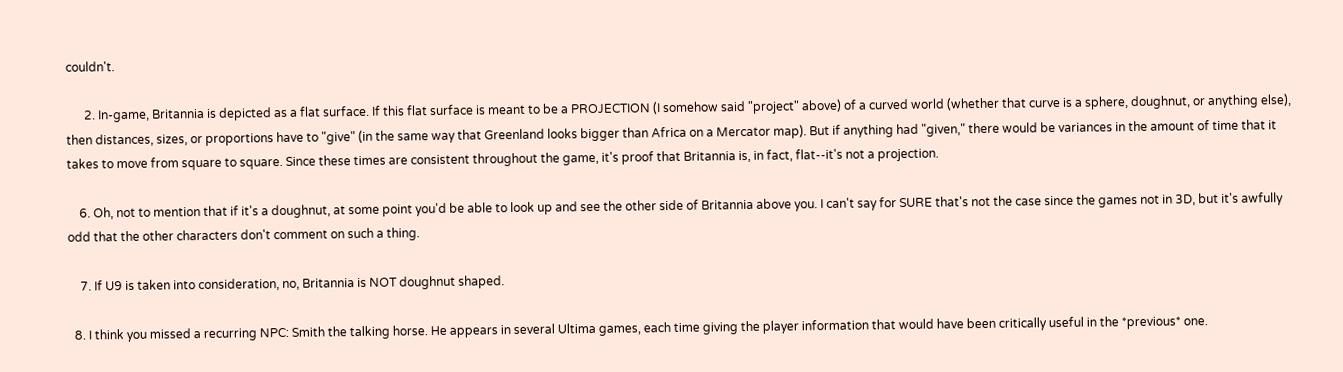couldn't.

      2. In-game, Britannia is depicted as a flat surface. If this flat surface is meant to be a PROJECTION (I somehow said "project" above) of a curved world (whether that curve is a sphere, doughnut, or anything else), then distances, sizes, or proportions have to "give" (in the same way that Greenland looks bigger than Africa on a Mercator map). But if anything had "given," there would be variances in the amount of time that it takes to move from square to square. Since these times are consistent throughout the game, it's proof that Britannia is, in fact, flat--it's not a projection.

    6. Oh, not to mention that if it's a doughnut, at some point you'd be able to look up and see the other side of Britannia above you. I can't say for SURE that's not the case since the games not in 3D, but it's awfully odd that the other characters don't comment on such a thing.

    7. If U9 is taken into consideration, no, Britannia is NOT doughnut shaped.

  8. I think you missed a recurring NPC: Smith the talking horse. He appears in several Ultima games, each time giving the player information that would have been critically useful in the *previous* one.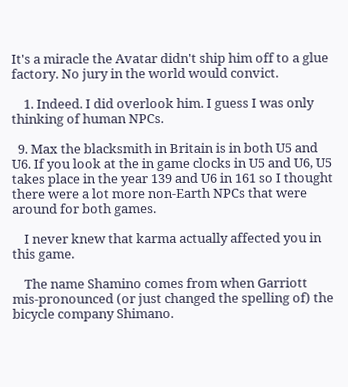It's a miracle the Avatar didn't ship him off to a glue factory. No jury in the world would convict.

    1. Indeed. I did overlook him. I guess I was only thinking of human NPCs.

  9. Max the blacksmith in Britain is in both U5 and U6. If you look at the in game clocks in U5 and U6, U5 takes place in the year 139 and U6 in 161 so I thought there were a lot more non-Earth NPCs that were around for both games.

    I never knew that karma actually affected you in this game.

    The name Shamino comes from when Garriott mis-pronounced (or just changed the spelling of) the bicycle company Shimano.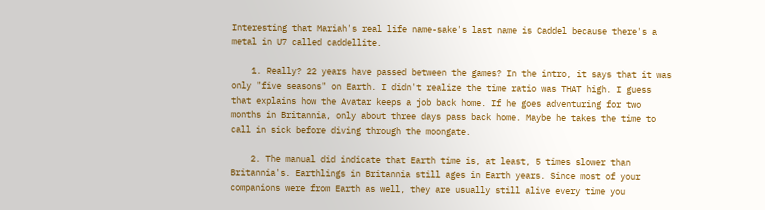Interesting that Mariah's real life name-sake's last name is Caddel because there's a metal in U7 called caddellite.

    1. Really? 22 years have passed between the games? In the intro, it says that it was only "five seasons" on Earth. I didn't realize the time ratio was THAT high. I guess that explains how the Avatar keeps a job back home. If he goes adventuring for two months in Britannia, only about three days pass back home. Maybe he takes the time to call in sick before diving through the moongate.

    2. The manual did indicate that Earth time is, at least, 5 times slower than Britannia's. Earthlings in Britannia still ages in Earth years. Since most of your companions were from Earth as well, they are usually still alive every time you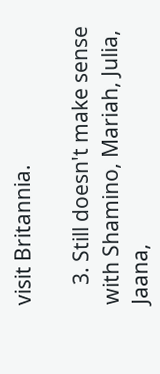visit Britannia.

    3. Still doesn't make sense with Shamino, Mariah, Julia, Jaana,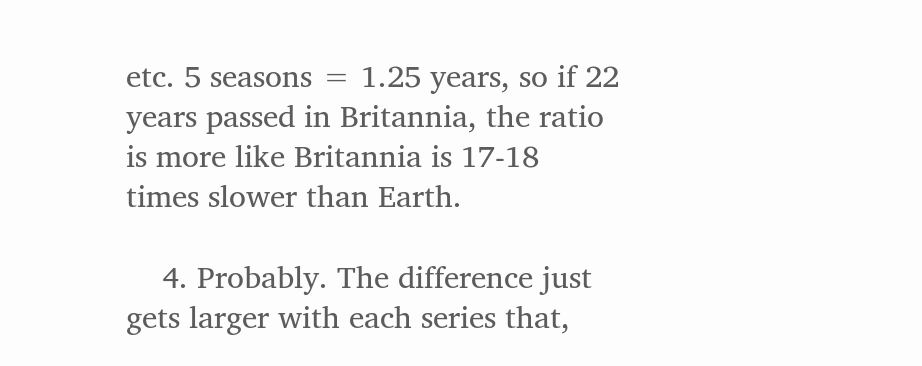etc. 5 seasons = 1.25 years, so if 22 years passed in Britannia, the ratio is more like Britannia is 17-18 times slower than Earth.

    4. Probably. The difference just gets larger with each series that,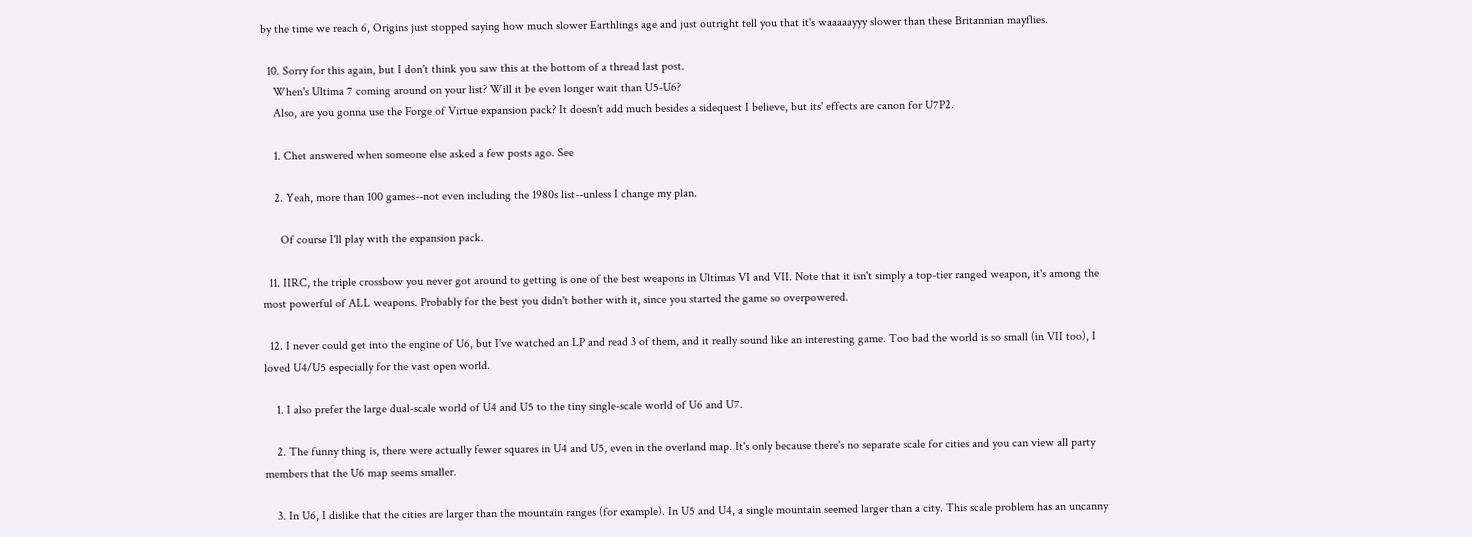by the time we reach 6, Origins just stopped saying how much slower Earthlings age and just outright tell you that it's waaaaayyy slower than these Britannian mayflies.

  10. Sorry for this again, but I don't think you saw this at the bottom of a thread last post.
    When's Ultima 7 coming around on your list? Will it be even longer wait than U5-U6?
    Also, are you gonna use the Forge of Virtue expansion pack? It doesn't add much besides a sidequest I believe, but its' effects are canon for U7P2.

    1. Chet answered when someone else asked a few posts ago. See

    2. Yeah, more than 100 games--not even including the 1980s list--unless I change my plan.

      Of course I'll play with the expansion pack.

  11. IIRC, the triple crossbow you never got around to getting is one of the best weapons in Ultimas VI and VII. Note that it isn't simply a top-tier ranged weapon, it's among the most powerful of ALL weapons. Probably for the best you didn't bother with it, since you started the game so overpowered.

  12. I never could get into the engine of U6, but I've watched an LP and read 3 of them, and it really sound like an interesting game. Too bad the world is so small (in VII too), I loved U4/U5 especially for the vast open world.

    1. I also prefer the large dual-scale world of U4 and U5 to the tiny single-scale world of U6 and U7.

    2. The funny thing is, there were actually fewer squares in U4 and U5, even in the overland map. It's only because there's no separate scale for cities and you can view all party members that the U6 map seems smaller.

    3. In U6, I dislike that the cities are larger than the mountain ranges (for example). In U5 and U4, a single mountain seemed larger than a city. This scale problem has an uncanny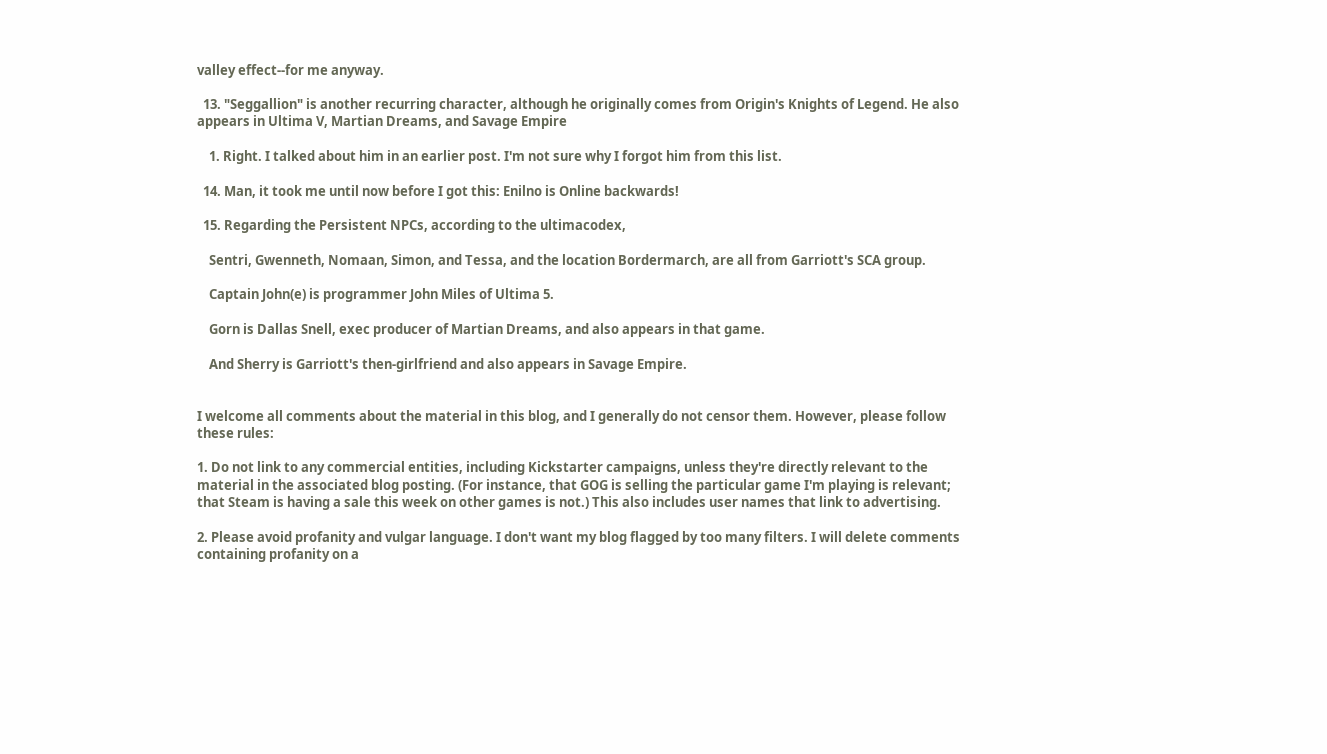valley effect--for me anyway.

  13. "Seggallion" is another recurring character, although he originally comes from Origin's Knights of Legend. He also appears in Ultima V, Martian Dreams, and Savage Empire

    1. Right. I talked about him in an earlier post. I'm not sure why I forgot him from this list.

  14. Man, it took me until now before I got this: Enilno is Online backwards!

  15. Regarding the Persistent NPCs, according to the ultimacodex,

    Sentri, Gwenneth, Nomaan, Simon, and Tessa, and the location Bordermarch, are all from Garriott's SCA group.

    Captain John(e) is programmer John Miles of Ultima 5.

    Gorn is Dallas Snell, exec producer of Martian Dreams, and also appears in that game.

    And Sherry is Garriott's then-girlfriend and also appears in Savage Empire.


I welcome all comments about the material in this blog, and I generally do not censor them. However, please follow these rules:

1. Do not link to any commercial entities, including Kickstarter campaigns, unless they're directly relevant to the material in the associated blog posting. (For instance, that GOG is selling the particular game I'm playing is relevant; that Steam is having a sale this week on other games is not.) This also includes user names that link to advertising.

2. Please avoid profanity and vulgar language. I don't want my blog flagged by too many filters. I will delete comments containing profanity on a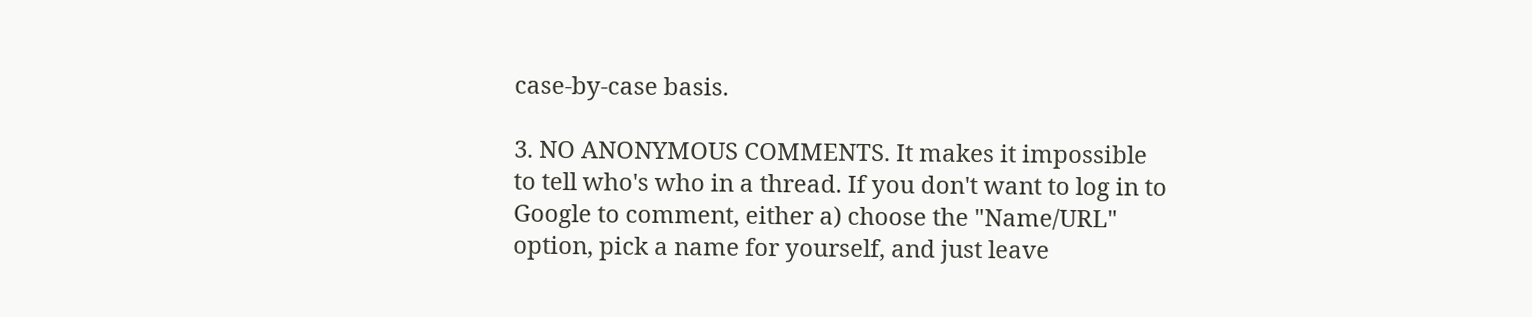case-by-case basis.

3. NO ANONYMOUS COMMENTS. It makes it impossible to tell who's who in a thread. If you don't want to log in to Google to comment, either a) choose the "Name/URL" option, pick a name for yourself, and just leave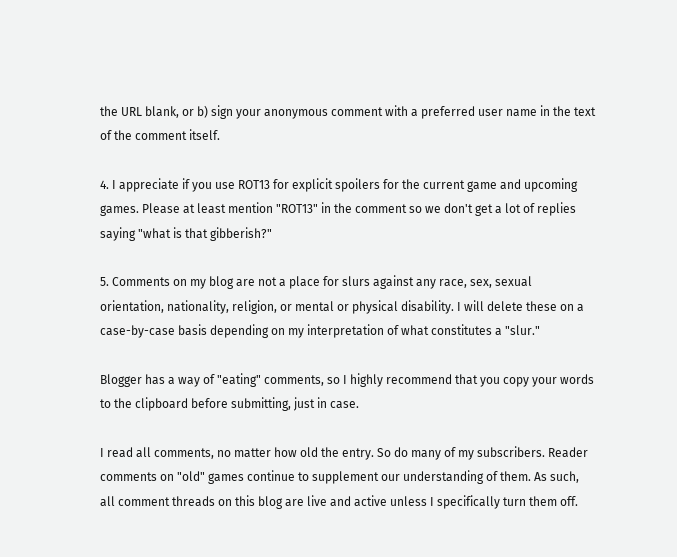the URL blank, or b) sign your anonymous comment with a preferred user name in the text of the comment itself.

4. I appreciate if you use ROT13 for explicit spoilers for the current game and upcoming games. Please at least mention "ROT13" in the comment so we don't get a lot of replies saying "what is that gibberish?"

5. Comments on my blog are not a place for slurs against any race, sex, sexual orientation, nationality, religion, or mental or physical disability. I will delete these on a case-by-case basis depending on my interpretation of what constitutes a "slur."

Blogger has a way of "eating" comments, so I highly recommend that you copy your words to the clipboard before submitting, just in case.

I read all comments, no matter how old the entry. So do many of my subscribers. Reader comments on "old" games continue to supplement our understanding of them. As such, all comment threads on this blog are live and active unless I specifically turn them off.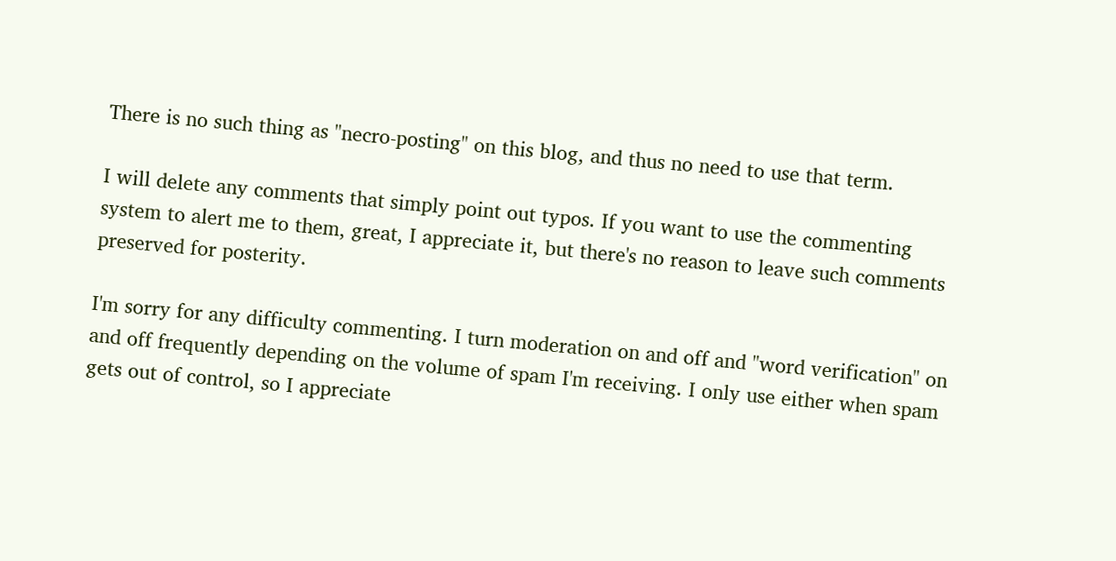There is no such thing as "necro-posting" on this blog, and thus no need to use that term.

I will delete any comments that simply point out typos. If you want to use the commenting system to alert me to them, great, I appreciate it, but there's no reason to leave such comments preserved for posterity.

I'm sorry for any difficulty commenting. I turn moderation on and off and "word verification" on and off frequently depending on the volume of spam I'm receiving. I only use either when spam gets out of control, so I appreciate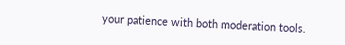your patience with both moderation tools.